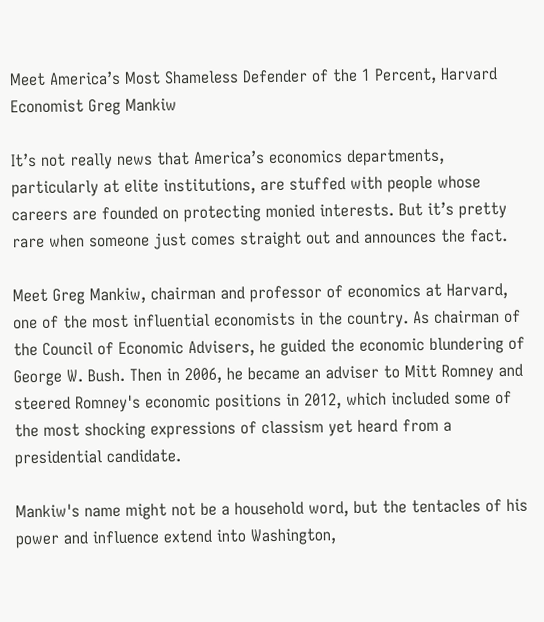Meet America’s Most Shameless Defender of the 1 Percent, Harvard Economist Greg Mankiw

It’s not really news that America’s economics departments, particularly at elite institutions, are stuffed with people whose careers are founded on protecting monied interests. But it’s pretty rare when someone just comes straight out and announces the fact.

Meet Greg Mankiw, chairman and professor of economics at Harvard, one of the most influential economists in the country. As chairman of the Council of Economic Advisers, he guided the economic blundering of George W. Bush. Then in 2006, he became an adviser to Mitt Romney and steered Romney's economic positions in 2012, which included some of the most shocking expressions of classism yet heard from a presidential candidate.

Mankiw's name might not be a household word, but the tentacles of his power and influence extend into Washington,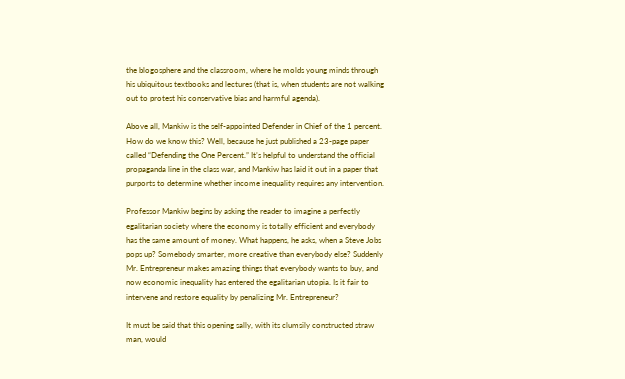the blogosphere and the classroom, where he molds young minds through his ubiquitous textbooks and lectures (that is, when students are not walking out to protest his conservative bias and harmful agenda).

Above all, Mankiw is the self-appointed Defender in Chief of the 1 percent. How do we know this? Well, because he just published a 23-page paper called “Defending the One Percent.” It’s helpful to understand the official propaganda line in the class war, and Mankiw has laid it out in a paper that purports to determine whether income inequality requires any intervention.

Professor Mankiw begins by asking the reader to imagine a perfectly egalitarian society where the economy is totally efficient and everybody has the same amount of money. What happens, he asks, when a Steve Jobs pops up? Somebody smarter, more creative than everybody else? Suddenly Mr. Entrepreneur makes amazing things that everybody wants to buy, and now economic inequality has entered the egalitarian utopia. Is it fair to intervene and restore equality by penalizing Mr. Entrepreneur?

It must be said that this opening sally, with its clumsily constructed straw man, would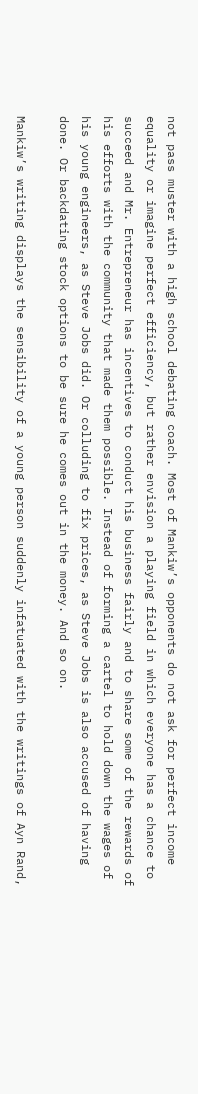not pass muster with a high school debating coach. Most of Mankiw’s opponents do not ask for perfect income equality or imagine perfect efficiency, but rather envision a playing field in which everyone has a chance to succeed and Mr. Entrepreneur has incentives to conduct his business fairly and to share some of the rewards of his efforts with the community that made them possible. Instead of forming a cartel to hold down the wages of his young engineers, as Steve Jobs did. Or colluding to fix prices, as Steve Jobs is also accused of having done. Or backdating stock options to be sure he comes out in the money. And so on.

Mankiw’s writing displays the sensibility of a young person suddenly infatuated with the writings of Ayn Rand,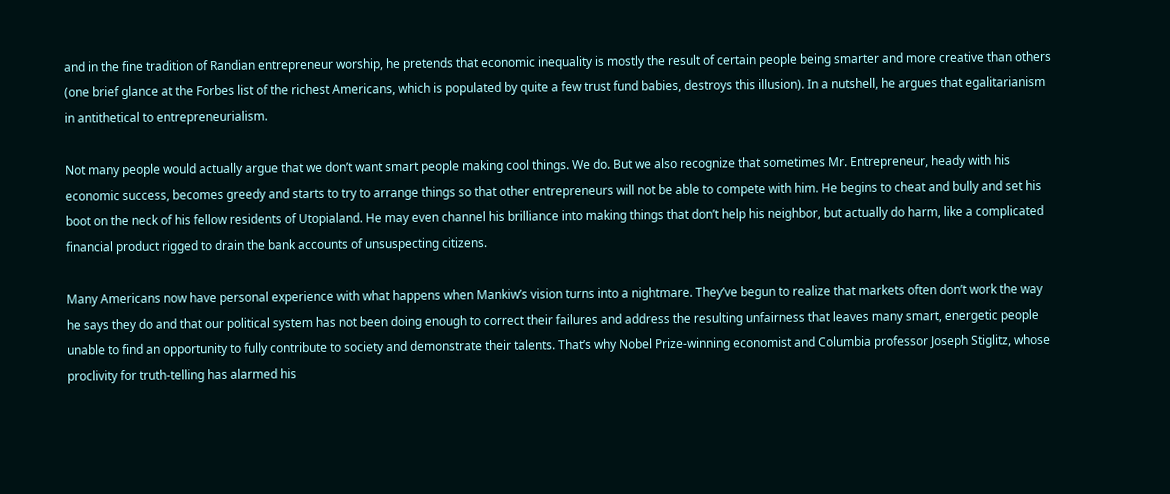and in the fine tradition of Randian entrepreneur worship, he pretends that economic inequality is mostly the result of certain people being smarter and more creative than others (one brief glance at the Forbes list of the richest Americans, which is populated by quite a few trust fund babies, destroys this illusion). In a nutshell, he argues that egalitarianism in antithetical to entrepreneurialism.

Not many people would actually argue that we don’t want smart people making cool things. We do. But we also recognize that sometimes Mr. Entrepreneur, heady with his economic success, becomes greedy and starts to try to arrange things so that other entrepreneurs will not be able to compete with him. He begins to cheat and bully and set his boot on the neck of his fellow residents of Utopialand. He may even channel his brilliance into making things that don’t help his neighbor, but actually do harm, like a complicated financial product rigged to drain the bank accounts of unsuspecting citizens.

Many Americans now have personal experience with what happens when Mankiw’s vision turns into a nightmare. They’ve begun to realize that markets often don’t work the way he says they do and that our political system has not been doing enough to correct their failures and address the resulting unfairness that leaves many smart, energetic people unable to find an opportunity to fully contribute to society and demonstrate their talents. That’s why Nobel Prize-winning economist and Columbia professor Joseph Stiglitz, whose proclivity for truth-telling has alarmed his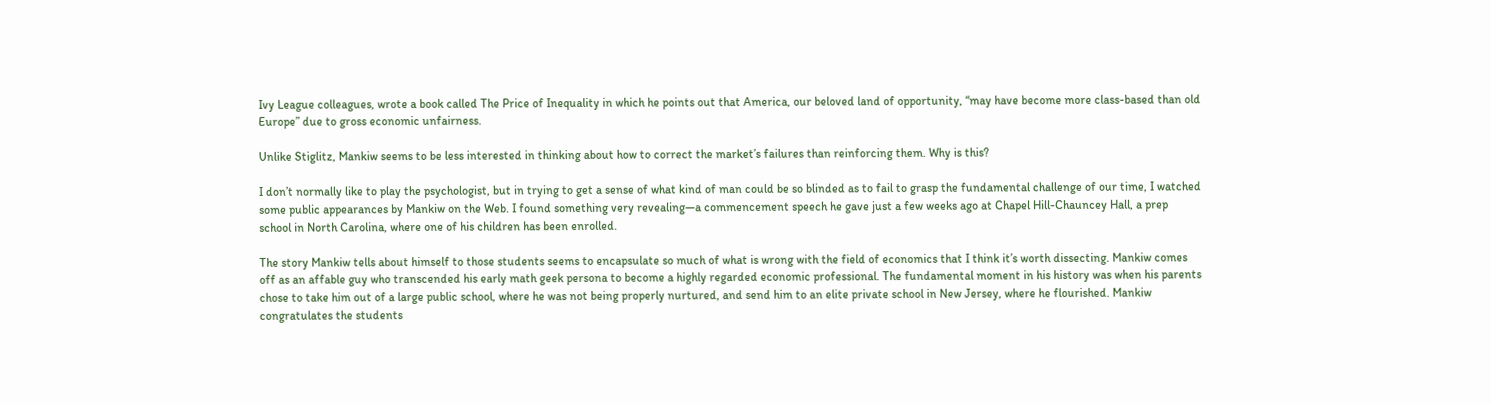Ivy League colleagues, wrote a book called The Price of Inequality in which he points out that America, our beloved land of opportunity, “may have become more class-based than old Europe” due to gross economic unfairness.

Unlike Stiglitz, Mankiw seems to be less interested in thinking about how to correct the market’s failures than reinforcing them. Why is this?

I don’t normally like to play the psychologist, but in trying to get a sense of what kind of man could be so blinded as to fail to grasp the fundamental challenge of our time, I watched some public appearances by Mankiw on the Web. I found something very revealing—a commencement speech he gave just a few weeks ago at Chapel Hill-Chauncey Hall, a prep school in North Carolina, where one of his children has been enrolled.

The story Mankiw tells about himself to those students seems to encapsulate so much of what is wrong with the field of economics that I think it’s worth dissecting. Mankiw comes off as an affable guy who transcended his early math geek persona to become a highly regarded economic professional. The fundamental moment in his history was when his parents chose to take him out of a large public school, where he was not being properly nurtured, and send him to an elite private school in New Jersey, where he flourished. Mankiw congratulates the students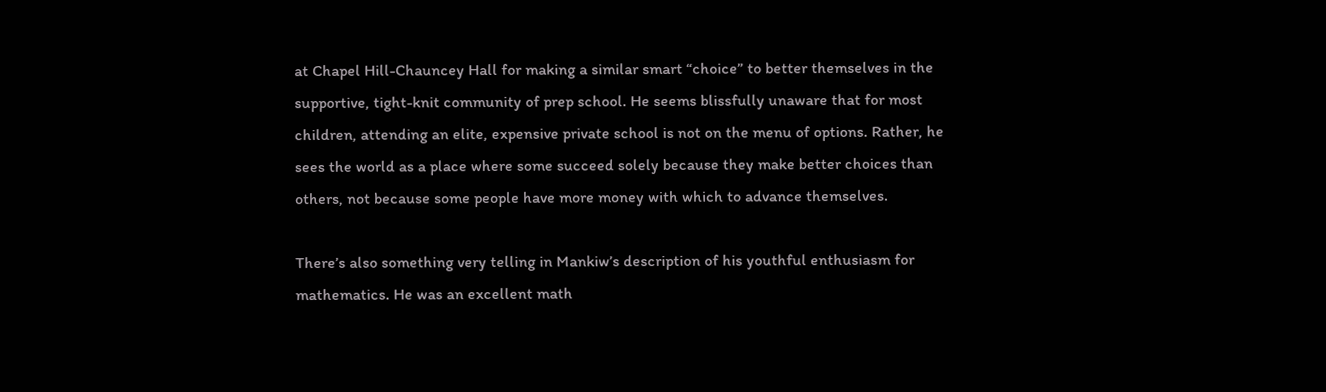at Chapel Hill-Chauncey Hall for making a similar smart “choice” to better themselves in the supportive, tight-knit community of prep school. He seems blissfully unaware that for most children, attending an elite, expensive private school is not on the menu of options. Rather, he sees the world as a place where some succeed solely because they make better choices than others, not because some people have more money with which to advance themselves.

There’s also something very telling in Mankiw’s description of his youthful enthusiasm for mathematics. He was an excellent math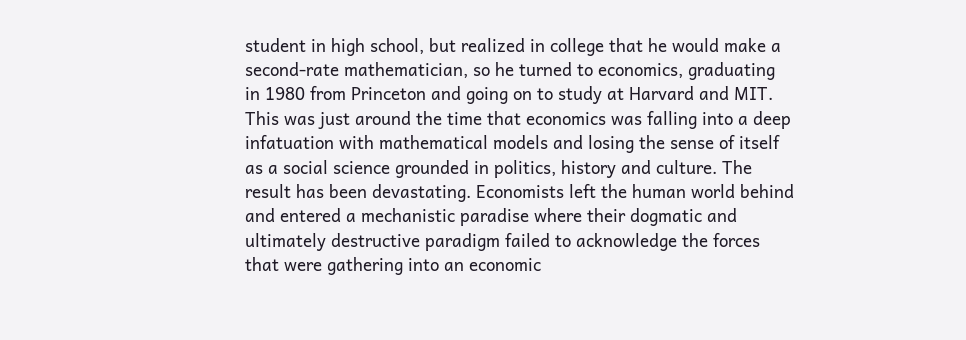student in high school, but realized in college that he would make a second-rate mathematician, so he turned to economics, graduating in 1980 from Princeton and going on to study at Harvard and MIT. This was just around the time that economics was falling into a deep infatuation with mathematical models and losing the sense of itself as a social science grounded in politics, history and culture. The result has been devastating. Economists left the human world behind and entered a mechanistic paradise where their dogmatic and ultimately destructive paradigm failed to acknowledge the forces that were gathering into an economic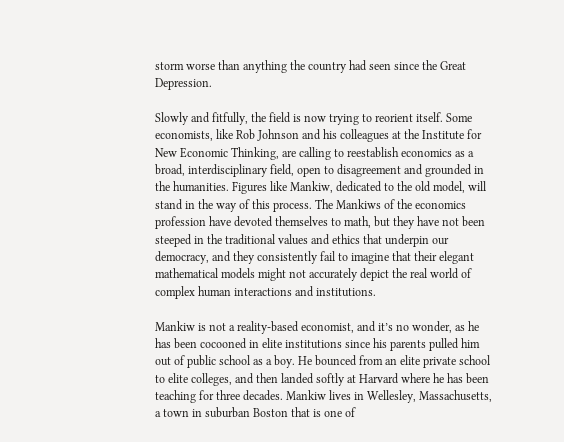storm worse than anything the country had seen since the Great Depression.

Slowly and fitfully, the field is now trying to reorient itself. Some economists, like Rob Johnson and his colleagues at the Institute for New Economic Thinking, are calling to reestablish economics as a broad, interdisciplinary field, open to disagreement and grounded in the humanities. Figures like Mankiw, dedicated to the old model, will stand in the way of this process. The Mankiws of the economics profession have devoted themselves to math, but they have not been steeped in the traditional values and ethics that underpin our democracy, and they consistently fail to imagine that their elegant mathematical models might not accurately depict the real world of complex human interactions and institutions.

Mankiw is not a reality-based economist, and it’s no wonder, as he has been cocooned in elite institutions since his parents pulled him out of public school as a boy. He bounced from an elite private school to elite colleges, and then landed softly at Harvard where he has been teaching for three decades. Mankiw lives in Wellesley, Massachusetts, a town in suburban Boston that is one of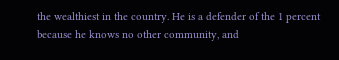the wealthiest in the country. He is a defender of the 1 percent because he knows no other community, and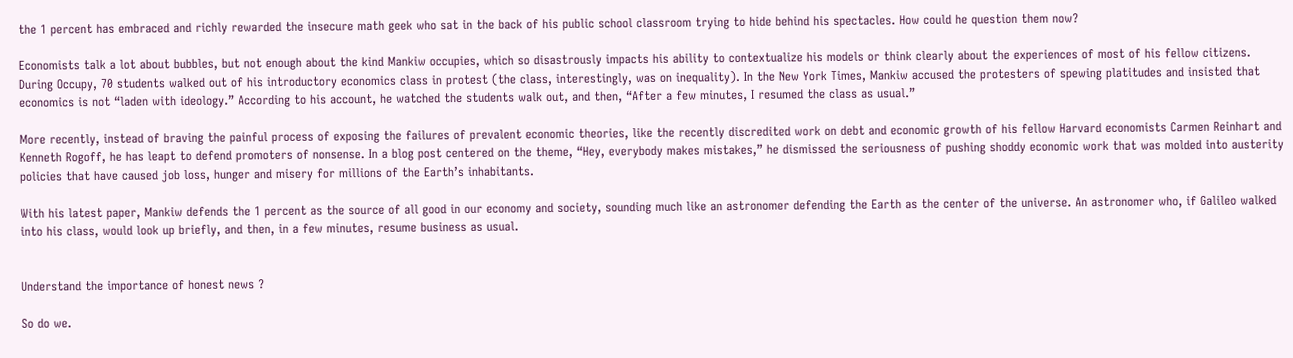the 1 percent has embraced and richly rewarded the insecure math geek who sat in the back of his public school classroom trying to hide behind his spectacles. How could he question them now?

Economists talk a lot about bubbles, but not enough about the kind Mankiw occupies, which so disastrously impacts his ability to contextualize his models or think clearly about the experiences of most of his fellow citizens. During Occupy, 70 students walked out of his introductory economics class in protest (the class, interestingly, was on inequality). In the New York Times, Mankiw accused the protesters of spewing platitudes and insisted that economics is not “laden with ideology.” According to his account, he watched the students walk out, and then, “After a few minutes, I resumed the class as usual.”

More recently, instead of braving the painful process of exposing the failures of prevalent economic theories, like the recently discredited work on debt and economic growth of his fellow Harvard economists Carmen Reinhart and Kenneth Rogoff, he has leapt to defend promoters of nonsense. In a blog post centered on the theme, “Hey, everybody makes mistakes,” he dismissed the seriousness of pushing shoddy economic work that was molded into austerity policies that have caused job loss, hunger and misery for millions of the Earth’s inhabitants.

With his latest paper, Mankiw defends the 1 percent as the source of all good in our economy and society, sounding much like an astronomer defending the Earth as the center of the universe. An astronomer who, if Galileo walked into his class, would look up briefly, and then, in a few minutes, resume business as usual.


Understand the importance of honest news ?

So do we.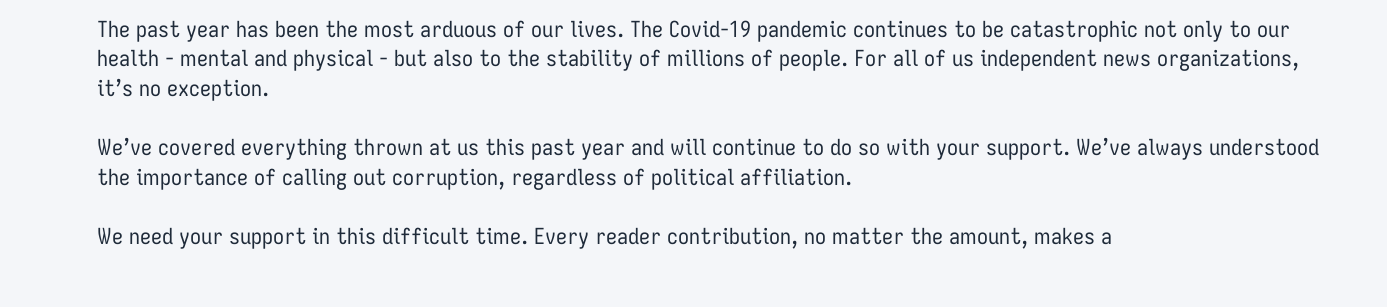The past year has been the most arduous of our lives. The Covid-19 pandemic continues to be catastrophic not only to our health - mental and physical - but also to the stability of millions of people. For all of us independent news organizations, it’s no exception.

We’ve covered everything thrown at us this past year and will continue to do so with your support. We’ve always understood the importance of calling out corruption, regardless of political affiliation.

We need your support in this difficult time. Every reader contribution, no matter the amount, makes a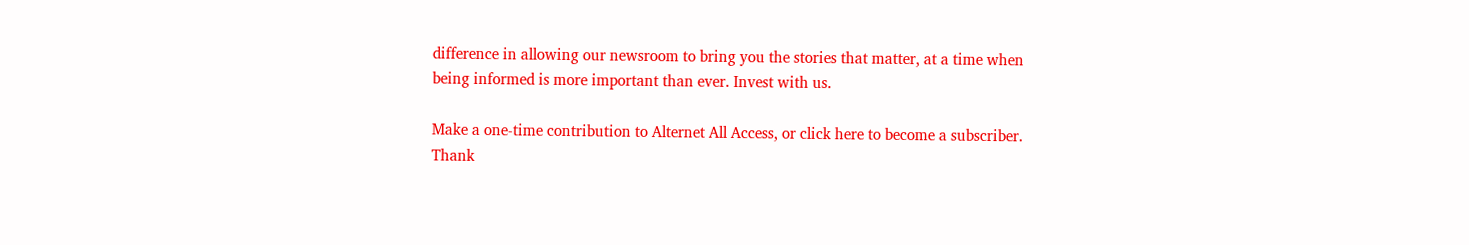difference in allowing our newsroom to bring you the stories that matter, at a time when being informed is more important than ever. Invest with us.

Make a one-time contribution to Alternet All Access, or click here to become a subscriber. Thank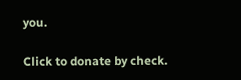you.

Click to donate by check.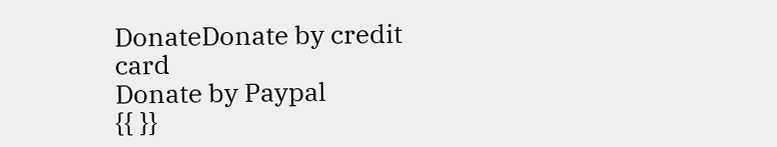DonateDonate by credit card
Donate by Paypal
{{ }}